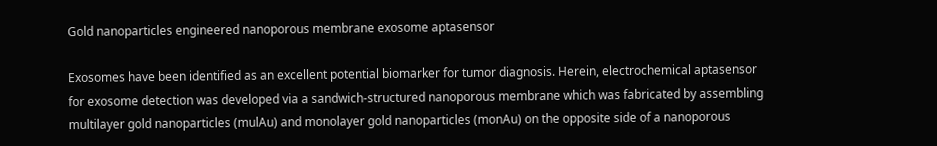Gold nanoparticles engineered nanoporous membrane exosome aptasensor

Exosomes have been identified as an excellent potential biomarker for tumor diagnosis. Herein, electrochemical aptasensor for exosome detection was developed via a sandwich-structured nanoporous membrane which was fabricated by assembling multilayer gold nanoparticles (mulAu) and monolayer gold nanoparticles (monAu) on the opposite side of a nanoporous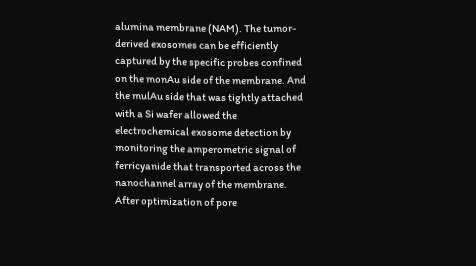alumina membrane (NAM). The tumor-derived exosomes can be efficiently captured by the specific probes confined on the monAu side of the membrane. And the mulAu side that was tightly attached with a Si wafer allowed the electrochemical exosome detection by monitoring the amperometric signal of ferricyanide that transported across the nanochannel array of the membrane. After optimization of pore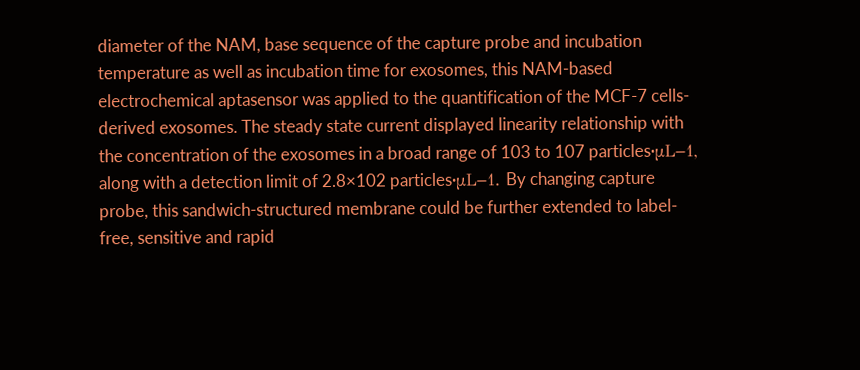diameter of the NAM, base sequence of the capture probe and incubation temperature as well as incubation time for exosomes, this NAM-based electrochemical aptasensor was applied to the quantification of the MCF-7 cells-derived exosomes. The steady state current displayed linearity relationship with the concentration of the exosomes in a broad range of 103 to 107 particles·μL−1, along with a detection limit of 2.8×102 particles·μL−1. By changing capture probe, this sandwich-structured membrane could be further extended to label-free, sensitive and rapid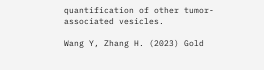quantification of other tumor-associated vesicles.

Wang Y, Zhang H. (2023) Gold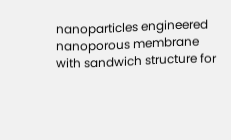nanoparticles engineered nanoporous membrane with sandwich structure for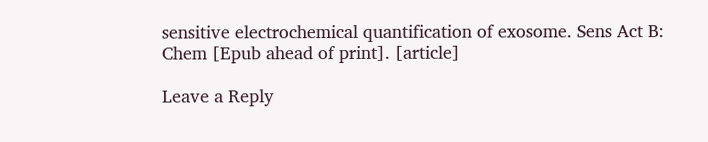sensitive electrochemical quantification of exosome. Sens Act B: Chem [Epub ahead of print]. [article]

Leave a Reply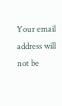Your email address will not be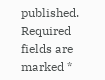published. Required fields are marked *